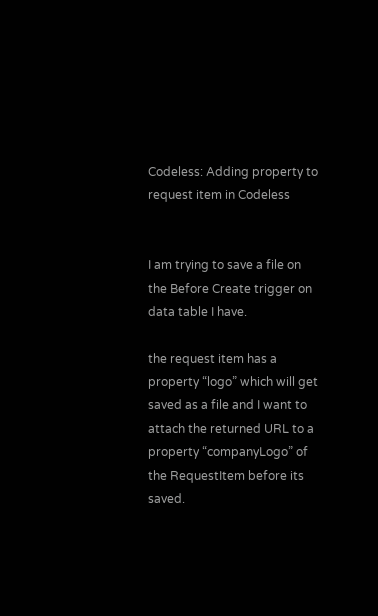Codeless: Adding property to request item in Codeless


I am trying to save a file on the Before Create trigger on data table I have.

the request item has a property “logo” which will get saved as a file and I want to attach the returned URL to a property “companyLogo” of the RequestItem before its saved.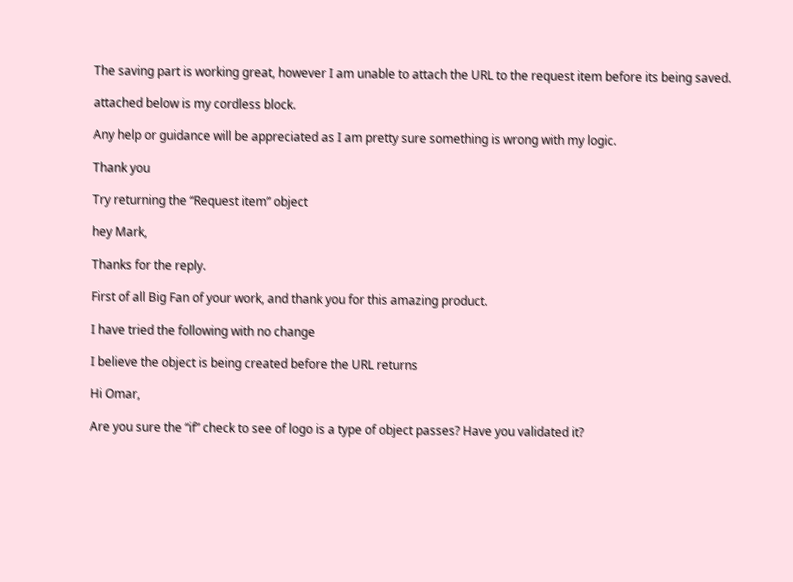The saving part is working great, however I am unable to attach the URL to the request item before its being saved.

attached below is my cordless block.

Any help or guidance will be appreciated as I am pretty sure something is wrong with my logic.

Thank you

Try returning the “Request item” object

hey Mark,

Thanks for the reply.

First of all Big Fan of your work, and thank you for this amazing product.

I have tried the following with no change

I believe the object is being created before the URL returns

Hi Omar,

Are you sure the “if” check to see of logo is a type of object passes? Have you validated it?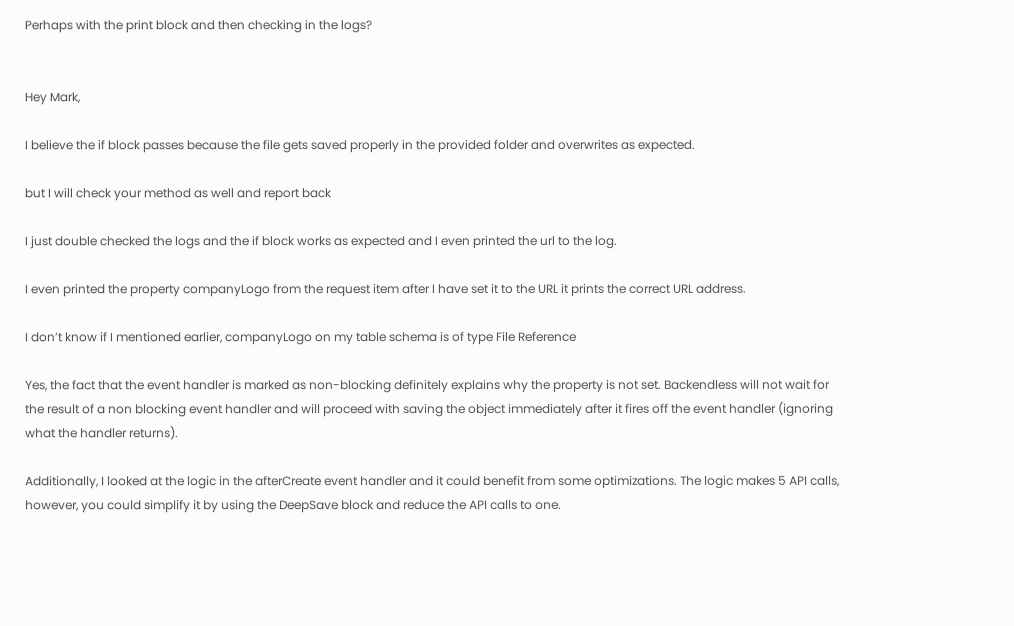Perhaps with the print block and then checking in the logs?


Hey Mark,

I believe the if block passes because the file gets saved properly in the provided folder and overwrites as expected.

but I will check your method as well and report back

I just double checked the logs and the if block works as expected and I even printed the url to the log.

I even printed the property companyLogo from the request item after I have set it to the URL it prints the correct URL address.

I don’t know if I mentioned earlier, companyLogo on my table schema is of type File Reference

Yes, the fact that the event handler is marked as non-blocking definitely explains why the property is not set. Backendless will not wait for the result of a non blocking event handler and will proceed with saving the object immediately after it fires off the event handler (ignoring what the handler returns).

Additionally, I looked at the logic in the afterCreate event handler and it could benefit from some optimizations. The logic makes 5 API calls, however, you could simplify it by using the DeepSave block and reduce the API calls to one.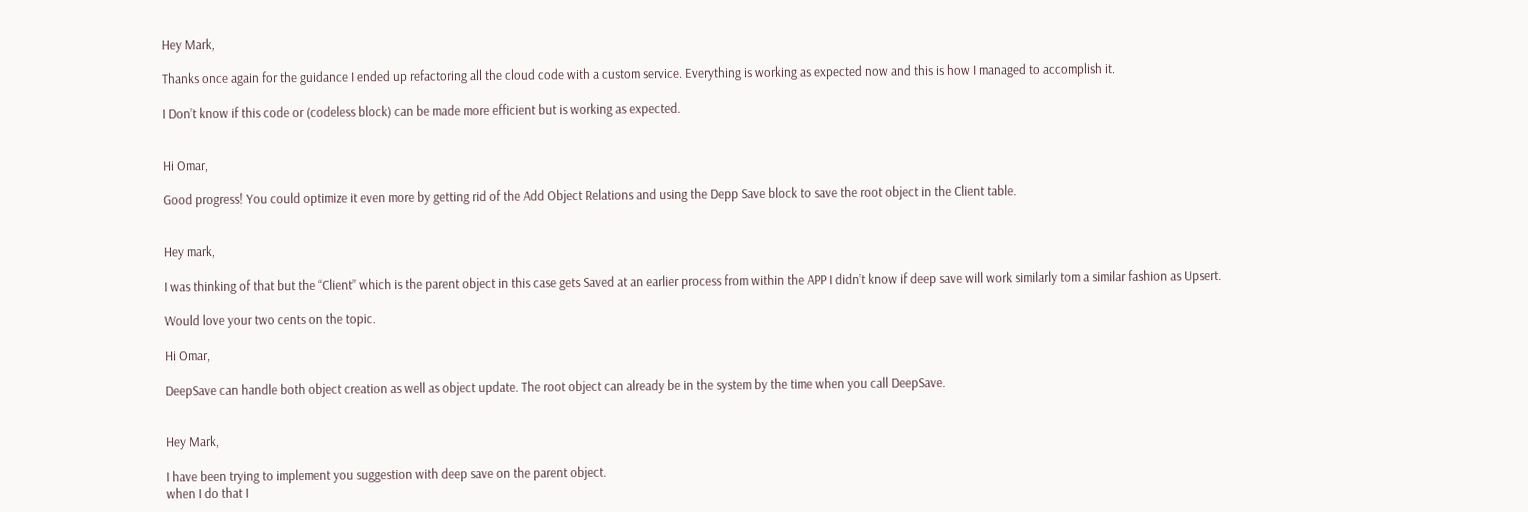Hey Mark,

Thanks once again for the guidance I ended up refactoring all the cloud code with a custom service. Everything is working as expected now and this is how I managed to accomplish it.

I Don’t know if this code or (codeless block) can be made more efficient but is working as expected.


Hi Omar,

Good progress! You could optimize it even more by getting rid of the Add Object Relations and using the Depp Save block to save the root object in the Client table.


Hey mark,

I was thinking of that but the “Client” which is the parent object in this case gets Saved at an earlier process from within the APP I didn’t know if deep save will work similarly tom a similar fashion as Upsert.

Would love your two cents on the topic.

Hi Omar,

DeepSave can handle both object creation as well as object update. The root object can already be in the system by the time when you call DeepSave.


Hey Mark,

I have been trying to implement you suggestion with deep save on the parent object.
when I do that I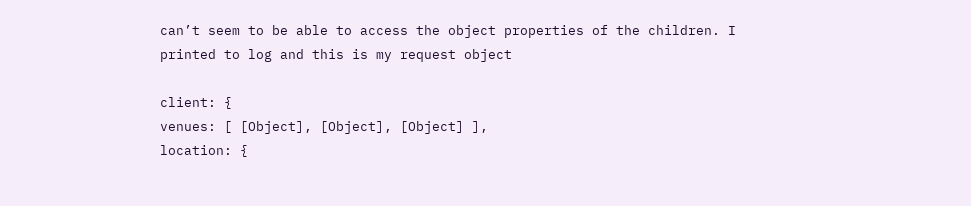can’t seem to be able to access the object properties of the children. I printed to log and this is my request object

client: {
venues: [ [Object], [Object], [Object] ],
location: {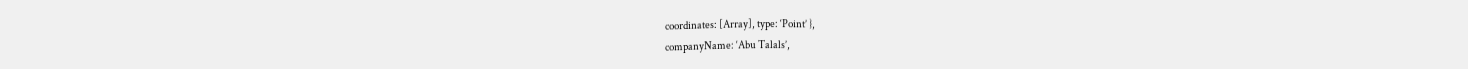coordinates: [Array], type: ‘Point’ },
companyName: ‘Abu Talals’,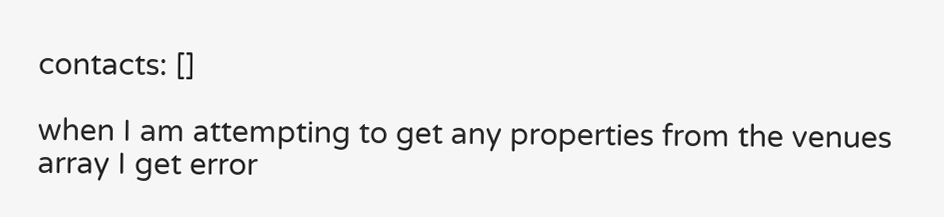contacts: []

when I am attempting to get any properties from the venues array I get error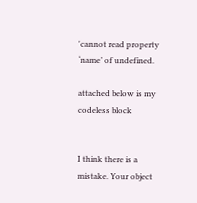'cannot read property ‘name’ of undefined.

attached below is my codeless block


I think there is a mistake. Your object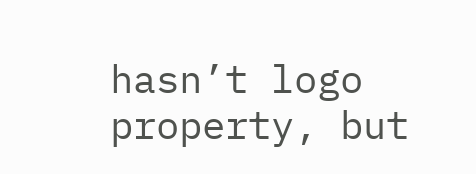hasn’t logo property, but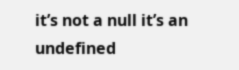it’s not a null it’s an undefined